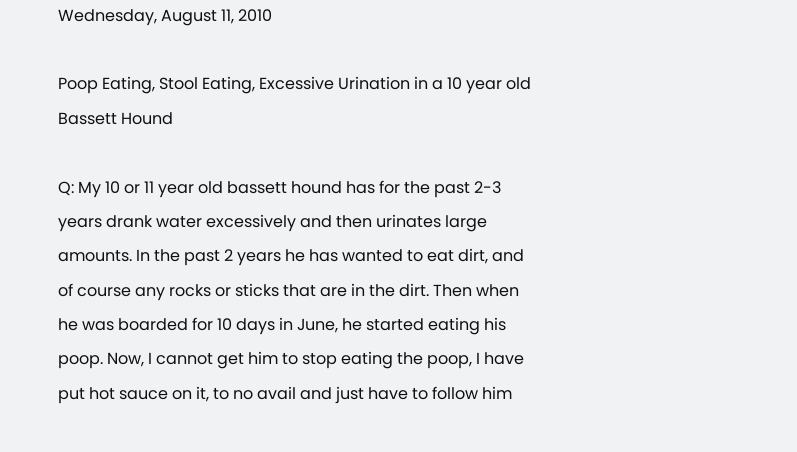Wednesday, August 11, 2010

Poop Eating, Stool Eating, Excessive Urination in a 10 year old Bassett Hound

Q: My 10 or 11 year old bassett hound has for the past 2-3 years drank water excessively and then urinates large amounts. In the past 2 years he has wanted to eat dirt, and of course any rocks or sticks that are in the dirt. Then when he was boarded for 10 days in June, he started eating his poop. Now, I cannot get him to stop eating the poop, I have put hot sauce on it, to no avail and just have to follow him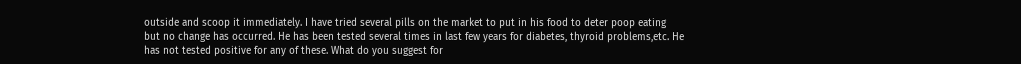outside and scoop it immediately. I have tried several pills on the market to put in his food to deter poop eating but no change has occurred. He has been tested several times in last few years for diabetes, thyroid problems,etc. He has not tested positive for any of these. What do you suggest for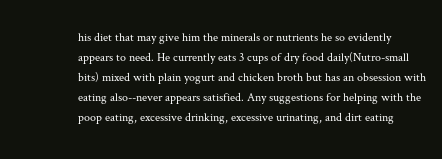his diet that may give him the minerals or nutrients he so evidently appears to need. He currently eats 3 cups of dry food daily(Nutro-small bits) mixed with plain yogurt and chicken broth but has an obsession with eating also--never appears satisfied. Any suggestions for helping with the poop eating, excessive drinking, excessive urinating, and dirt eating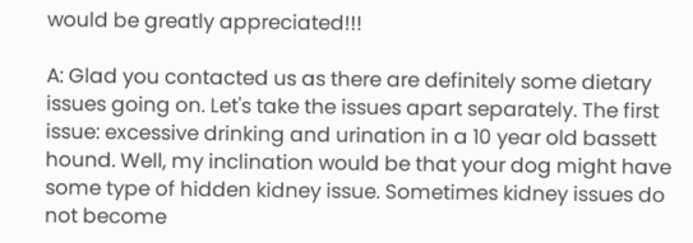would be greatly appreciated!!!

A: Glad you contacted us as there are definitely some dietary issues going on. Let's take the issues apart separately. The first issue: excessive drinking and urination in a 10 year old bassett hound. Well, my inclination would be that your dog might have some type of hidden kidney issue. Sometimes kidney issues do not become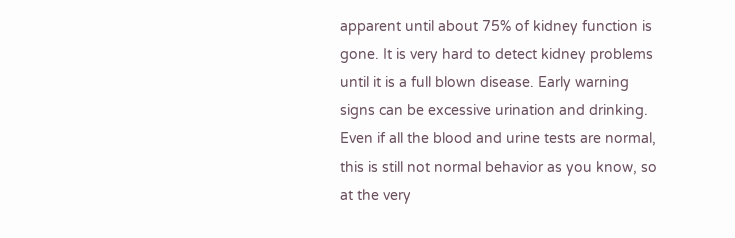apparent until about 75% of kidney function is gone. It is very hard to detect kidney problems until it is a full blown disease. Early warning signs can be excessive urination and drinking. Even if all the blood and urine tests are normal, this is still not normal behavior as you know, so at the very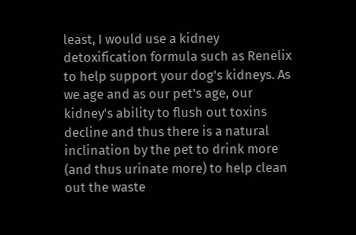least, I would use a kidney detoxification formula such as Renelix to help support your dog's kidneys. As we age and as our pet's age, our kidney's ability to flush out toxins decline and thus there is a natural inclination by the pet to drink more (and thus urinate more) to help clean out the waste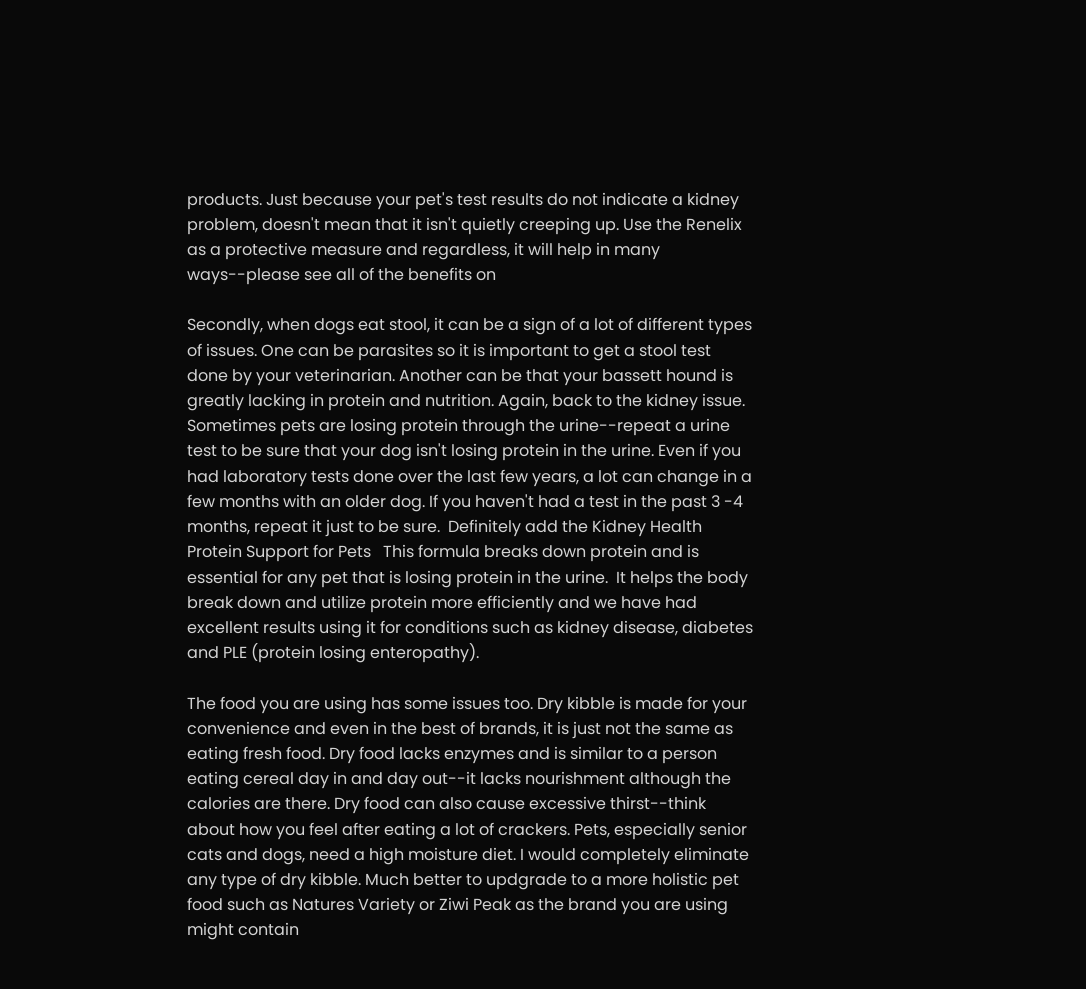products. Just because your pet's test results do not indicate a kidney problem, doesn't mean that it isn't quietly creeping up. Use the Renelix as a protective measure and regardless, it will help in many ways--please see all of the benefits on

Secondly, when dogs eat stool, it can be a sign of a lot of different types of issues. One can be parasites so it is important to get a stool test done by your veterinarian. Another can be that your bassett hound is greatly lacking in protein and nutrition. Again, back to the kidney issue. Sometimes pets are losing protein through the urine--repeat a urine test to be sure that your dog isn't losing protein in the urine. Even if you had laboratory tests done over the last few years, a lot can change in a few months with an older dog. If you haven't had a test in the past 3 -4 months, repeat it just to be sure.  Definitely add the Kidney Health Protein Support for Pets   This formula breaks down protein and is essential for any pet that is losing protein in the urine.  It helps the body break down and utilize protein more efficiently and we have had excellent results using it for conditions such as kidney disease, diabetes and PLE (protein losing enteropathy).

The food you are using has some issues too. Dry kibble is made for your convenience and even in the best of brands, it is just not the same as eating fresh food. Dry food lacks enzymes and is similar to a person eating cereal day in and day out--it lacks nourishment although the calories are there. Dry food can also cause excessive thirst--think about how you feel after eating a lot of crackers. Pets, especially senior cats and dogs, need a high moisture diet. I would completely eliminate any type of dry kibble. Much better to updgrade to a more holistic pet food such as Natures Variety or Ziwi Peak as the brand you are using might contain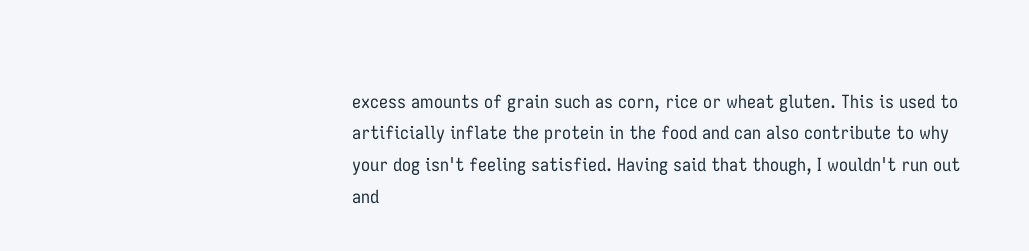excess amounts of grain such as corn, rice or wheat gluten. This is used to artificially inflate the protein in the food and can also contribute to why your dog isn't feeling satisfied. Having said that though, I wouldn't run out and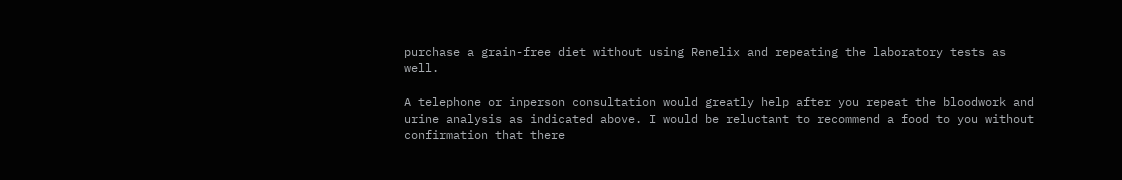purchase a grain-free diet without using Renelix and repeating the laboratory tests as well.

A telephone or inperson consultation would greatly help after you repeat the bloodwork and urine analysis as indicated above. I would be reluctant to recommend a food to you without confirmation that there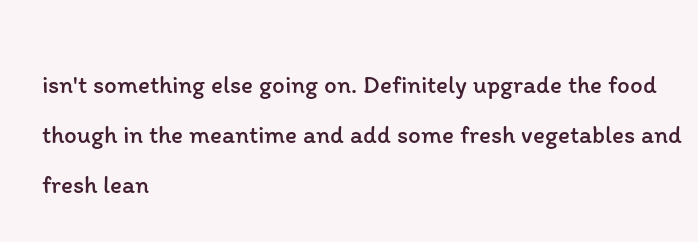isn't something else going on. Definitely upgrade the food though in the meantime and add some fresh vegetables and fresh lean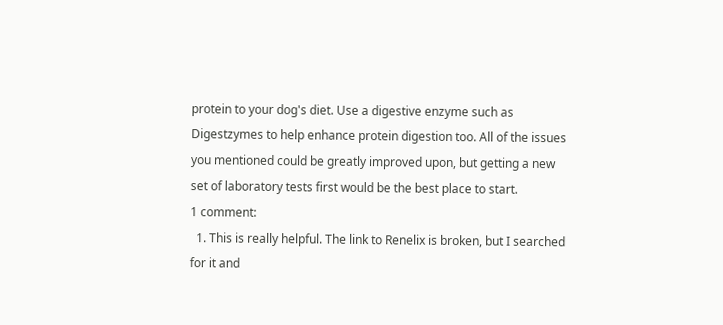protein to your dog's diet. Use a digestive enzyme such as Digestzymes to help enhance protein digestion too. All of the issues you mentioned could be greatly improved upon, but getting a new set of laboratory tests first would be the best place to start.
1 comment:
  1. This is really helpful. The link to Renelix is broken, but I searched for it and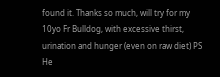found it. Thanks so much, will try for my 10yo Fr Bulldog, with excessive thirst, urination and hunger (even on raw diet) PS He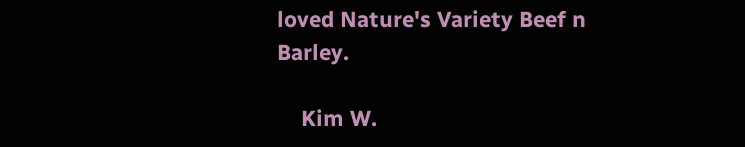loved Nature's Variety Beef n Barley.

    Kim W.